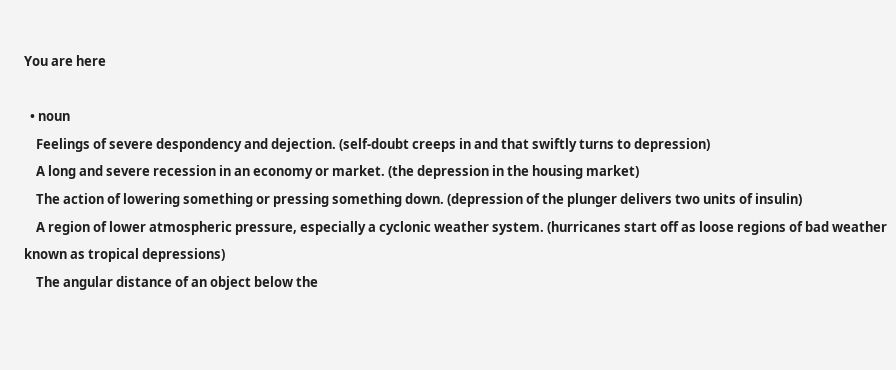You are here

  • noun
    Feelings of severe despondency and dejection. (self-doubt creeps in and that swiftly turns to depression)
    A long and severe recession in an economy or market. (the depression in the housing market)
    The action of lowering something or pressing something down. (depression of the plunger delivers two units of insulin)
    A region of lower atmospheric pressure, especially a cyclonic weather system. (hurricanes start off as loose regions of bad weather known as tropical depressions)
    The angular distance of an object below the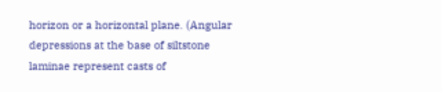horizon or a horizontal plane. (Angular depressions at the base of siltstone laminae represent casts of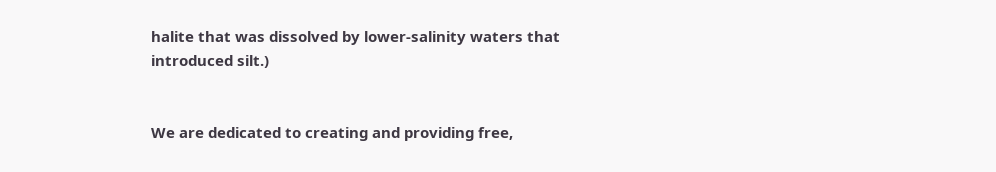halite that was dissolved by lower-salinity waters that introduced silt.)


We are dedicated to creating and providing free,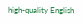high-quality English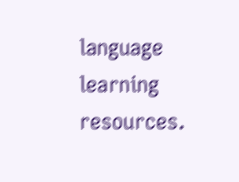language learning resources.